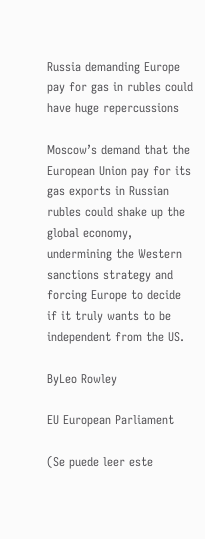Russia demanding Europe pay for gas in rubles could have huge repercussions

Moscow’s demand that the European Union pay for its gas exports in Russian rubles could shake up the global economy, undermining the Western sanctions strategy and forcing Europe to decide if it truly wants to be independent from the US.

ByLeo Rowley

EU European Parliament

(Se puede leer este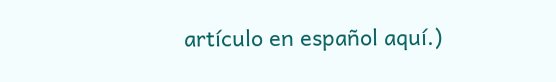artículo en español aquí.)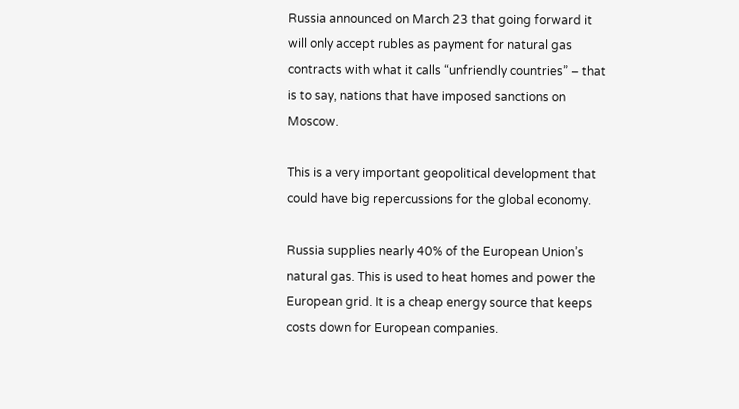Russia announced on March 23 that going forward it will only accept rubles as payment for natural gas contracts with what it calls “unfriendly countries” – that is to say, nations that have imposed sanctions on Moscow.

This is a very important geopolitical development that could have big repercussions for the global economy.

Russia supplies nearly 40% of the European Union’s natural gas. This is used to heat homes and power the European grid. It is a cheap energy source that keeps costs down for European companies.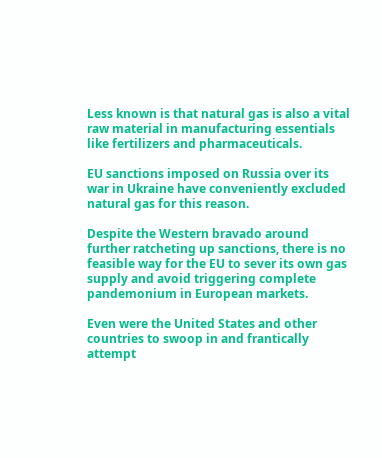Less known is that natural gas is also a vital raw material in manufacturing essentials like fertilizers and pharmaceuticals.

EU sanctions imposed on Russia over its war in Ukraine have conveniently excluded natural gas for this reason.

Despite the Western bravado around further ratcheting up sanctions, there is no feasible way for the EU to sever its own gas supply and avoid triggering complete pandemonium in European markets.

Even were the United States and other countries to swoop in and frantically attempt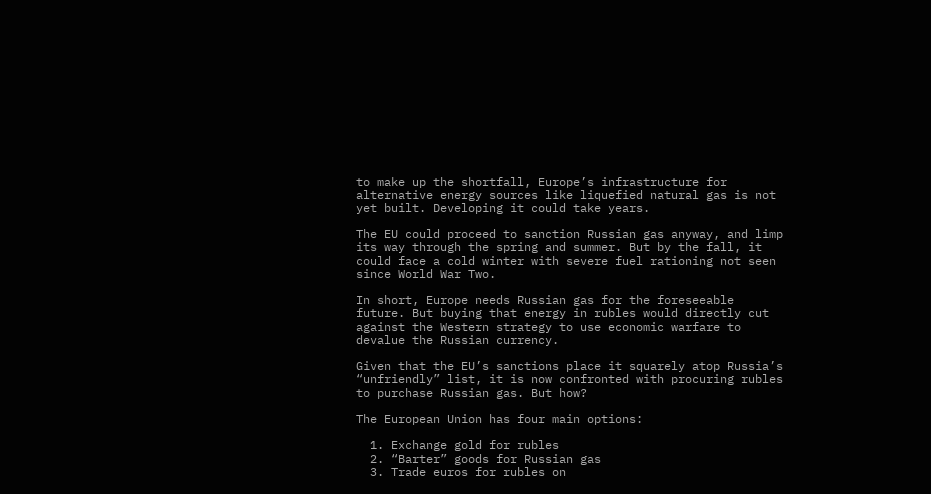to make up the shortfall, Europe’s infrastructure for alternative energy sources like liquefied natural gas is not yet built. Developing it could take years.

The EU could proceed to sanction Russian gas anyway, and limp its way through the spring and summer. But by the fall, it could face a cold winter with severe fuel rationing not seen since World War Two.

In short, Europe needs Russian gas for the foreseeable future. But buying that energy in rubles would directly cut against the Western strategy to use economic warfare to devalue the Russian currency.

Given that the EU’s sanctions place it squarely atop Russia’s “unfriendly” list, it is now confronted with procuring rubles to purchase Russian gas. But how?

The European Union has four main options:

  1. Exchange gold for rubles
  2. “Barter” goods for Russian gas
  3. Trade euros for rubles on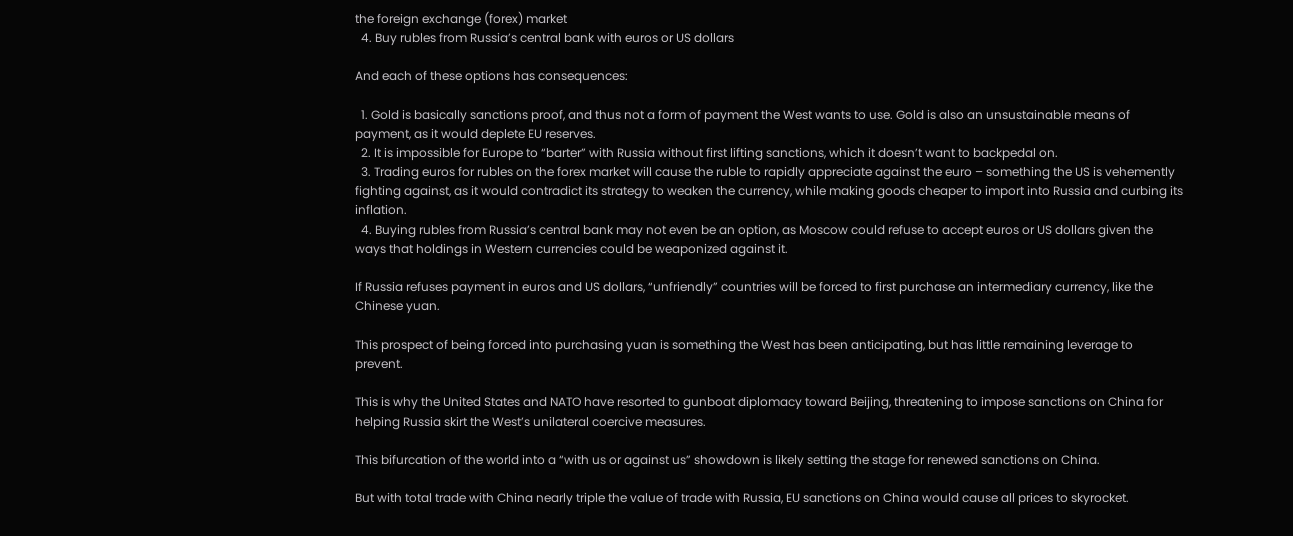the foreign exchange (forex) market
  4. Buy rubles from Russia’s central bank with euros or US dollars

And each of these options has consequences:

  1. Gold is basically sanctions proof, and thus not a form of payment the West wants to use. Gold is also an unsustainable means of payment, as it would deplete EU reserves.
  2. It is impossible for Europe to “barter” with Russia without first lifting sanctions, which it doesn’t want to backpedal on.
  3. Trading euros for rubles on the forex market will cause the ruble to rapidly appreciate against the euro – something the US is vehemently fighting against, as it would contradict its strategy to weaken the currency, while making goods cheaper to import into Russia and curbing its inflation.
  4. Buying rubles from Russia’s central bank may not even be an option, as Moscow could refuse to accept euros or US dollars given the ways that holdings in Western currencies could be weaponized against it.

If Russia refuses payment in euros and US dollars, “unfriendly” countries will be forced to first purchase an intermediary currency, like the Chinese yuan.

This prospect of being forced into purchasing yuan is something the West has been anticipating, but has little remaining leverage to prevent.

This is why the United States and NATO have resorted to gunboat diplomacy toward Beijing, threatening to impose sanctions on China for helping Russia skirt the West’s unilateral coercive measures.

This bifurcation of the world into a “with us or against us” showdown is likely setting the stage for renewed sanctions on China.

But with total trade with China nearly triple the value of trade with Russia, EU sanctions on China would cause all prices to skyrocket.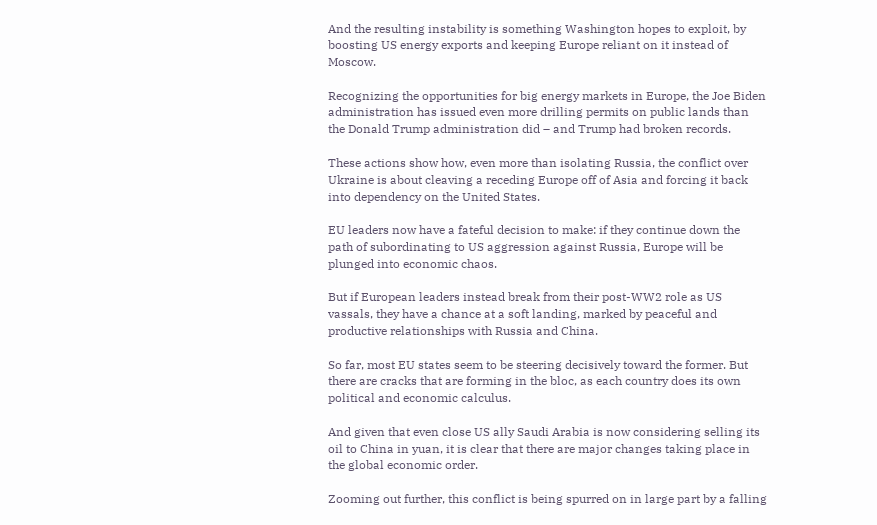And the resulting instability is something Washington hopes to exploit, by boosting US energy exports and keeping Europe reliant on it instead of Moscow.

Recognizing the opportunities for big energy markets in Europe, the Joe Biden administration has issued even more drilling permits on public lands than the Donald Trump administration did – and Trump had broken records.

These actions show how, even more than isolating Russia, the conflict over Ukraine is about cleaving a receding Europe off of Asia and forcing it back into dependency on the United States.

EU leaders now have a fateful decision to make: if they continue down the path of subordinating to US aggression against Russia, Europe will be plunged into economic chaos.

But if European leaders instead break from their post-WW2 role as US vassals, they have a chance at a soft landing, marked by peaceful and productive relationships with Russia and China.

So far, most EU states seem to be steering decisively toward the former. But there are cracks that are forming in the bloc, as each country does its own political and economic calculus.

And given that even close US ally Saudi Arabia is now considering selling its oil to China in yuan, it is clear that there are major changes taking place in the global economic order.

Zooming out further, this conflict is being spurred on in large part by a falling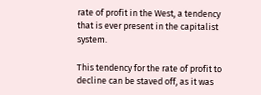rate of profit in the West, a tendency that is ever present in the capitalist system.

This tendency for the rate of profit to decline can be staved off, as it was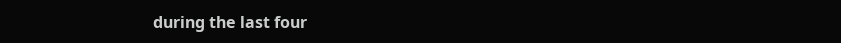during the last four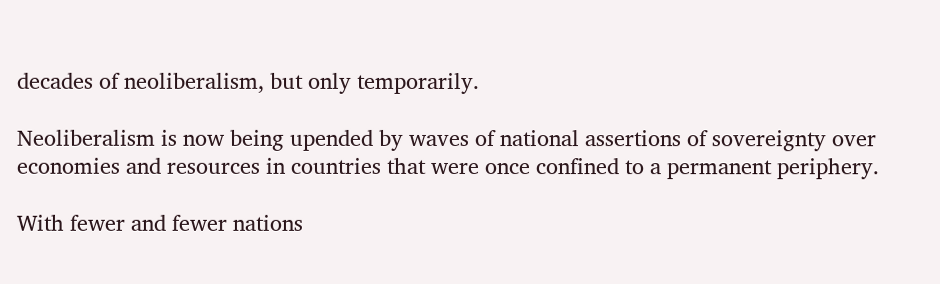decades of neoliberalism, but only temporarily.

Neoliberalism is now being upended by waves of national assertions of sovereignty over economies and resources in countries that were once confined to a permanent periphery.

With fewer and fewer nations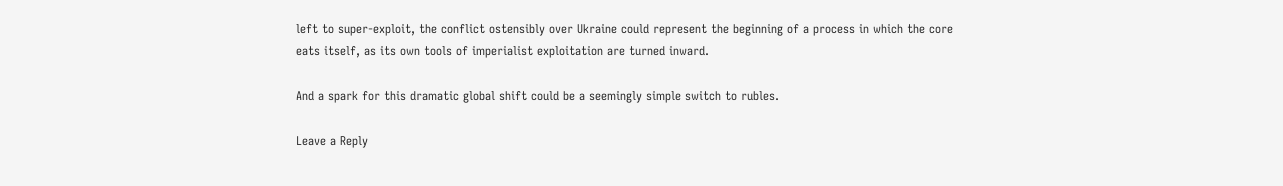left to super-exploit, the conflict ostensibly over Ukraine could represent the beginning of a process in which the core eats itself, as its own tools of imperialist exploitation are turned inward.

And a spark for this dramatic global shift could be a seemingly simple switch to rubles.

Leave a Reply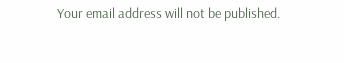Your email address will not be published.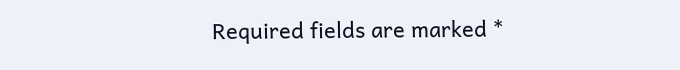Required fields are marked *